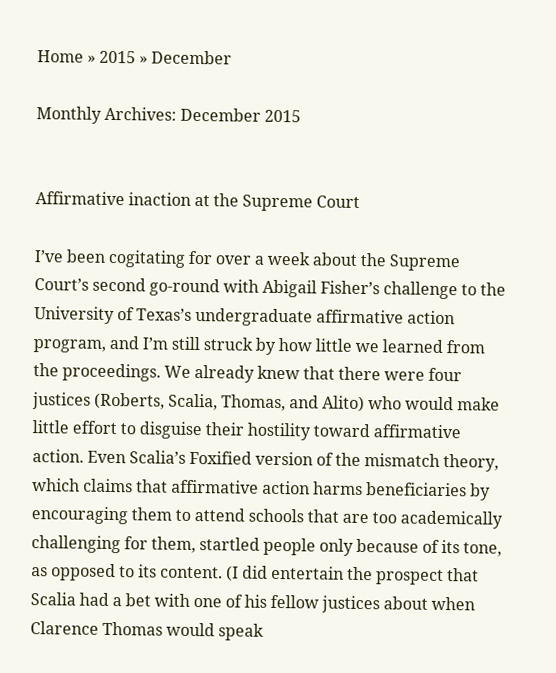Home » 2015 » December

Monthly Archives: December 2015


Affirmative inaction at the Supreme Court

I’ve been cogitating for over a week about the Supreme Court’s second go-round with Abigail Fisher’s challenge to the University of Texas’s undergraduate affirmative action program, and I’m still struck by how little we learned from the proceedings. We already knew that there were four justices (Roberts, Scalia, Thomas, and Alito) who would make little effort to disguise their hostility toward affirmative action. Even Scalia’s Foxified version of the mismatch theory, which claims that affirmative action harms beneficiaries by encouraging them to attend schools that are too academically challenging for them, startled people only because of its tone, as opposed to its content. (I did entertain the prospect that Scalia had a bet with one of his fellow justices about when Clarence Thomas would speak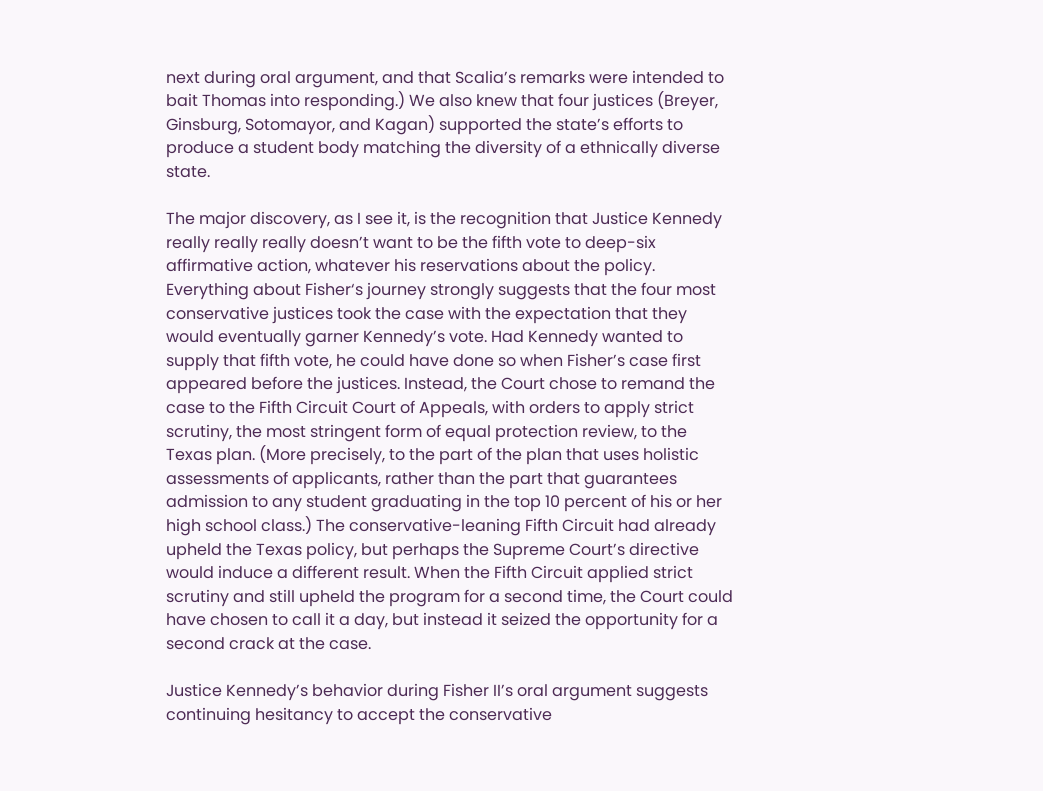next during oral argument, and that Scalia’s remarks were intended to bait Thomas into responding.) We also knew that four justices (Breyer, Ginsburg, Sotomayor, and Kagan) supported the state’s efforts to produce a student body matching the diversity of a ethnically diverse state.

The major discovery, as I see it, is the recognition that Justice Kennedy really really really doesn’t want to be the fifth vote to deep-six affirmative action, whatever his reservations about the policy. Everything about Fisher‘s journey strongly suggests that the four most conservative justices took the case with the expectation that they would eventually garner Kennedy’s vote. Had Kennedy wanted to supply that fifth vote, he could have done so when Fisher’s case first appeared before the justices. Instead, the Court chose to remand the case to the Fifth Circuit Court of Appeals, with orders to apply strict scrutiny, the most stringent form of equal protection review, to the Texas plan. (More precisely, to the part of the plan that uses holistic assessments of applicants, rather than the part that guarantees admission to any student graduating in the top 10 percent of his or her high school class.) The conservative-leaning Fifth Circuit had already upheld the Texas policy, but perhaps the Supreme Court’s directive would induce a different result. When the Fifth Circuit applied strict scrutiny and still upheld the program for a second time, the Court could have chosen to call it a day, but instead it seized the opportunity for a second crack at the case.

Justice Kennedy’s behavior during Fisher II’s oral argument suggests continuing hesitancy to accept the conservative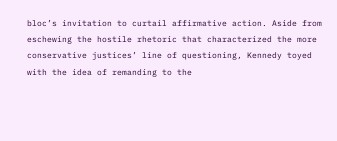bloc’s invitation to curtail affirmative action. Aside from eschewing the hostile rhetoric that characterized the more conservative justices’ line of questioning, Kennedy toyed with the idea of remanding to the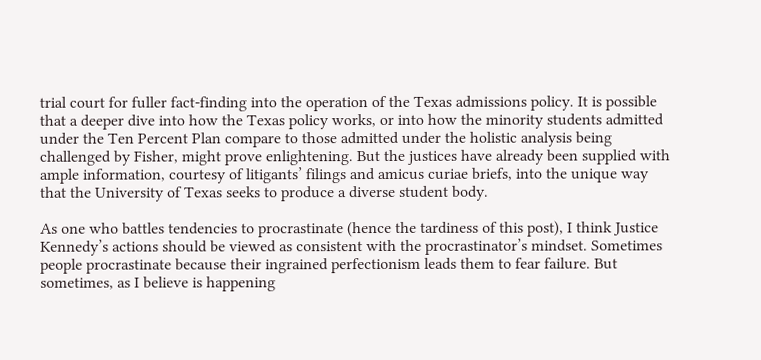trial court for fuller fact-finding into the operation of the Texas admissions policy. It is possible that a deeper dive into how the Texas policy works, or into how the minority students admitted under the Ten Percent Plan compare to those admitted under the holistic analysis being challenged by Fisher, might prove enlightening. But the justices have already been supplied with ample information, courtesy of litigants’ filings and amicus curiae briefs, into the unique way that the University of Texas seeks to produce a diverse student body.

As one who battles tendencies to procrastinate (hence the tardiness of this post), I think Justice Kennedy’s actions should be viewed as consistent with the procrastinator’s mindset. Sometimes people procrastinate because their ingrained perfectionism leads them to fear failure. But sometimes, as I believe is happening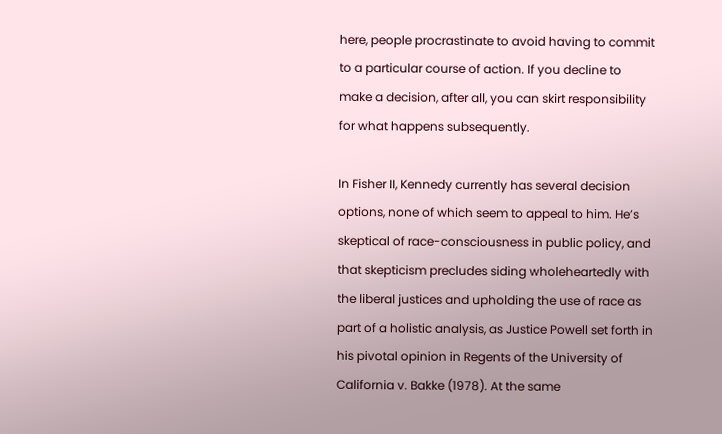here, people procrastinate to avoid having to commit to a particular course of action. If you decline to make a decision, after all, you can skirt responsibility for what happens subsequently.

In Fisher II, Kennedy currently has several decision options, none of which seem to appeal to him. He’s skeptical of race-consciousness in public policy, and that skepticism precludes siding wholeheartedly with the liberal justices and upholding the use of race as part of a holistic analysis, as Justice Powell set forth in his pivotal opinion in Regents of the University of California v. Bakke (1978). At the same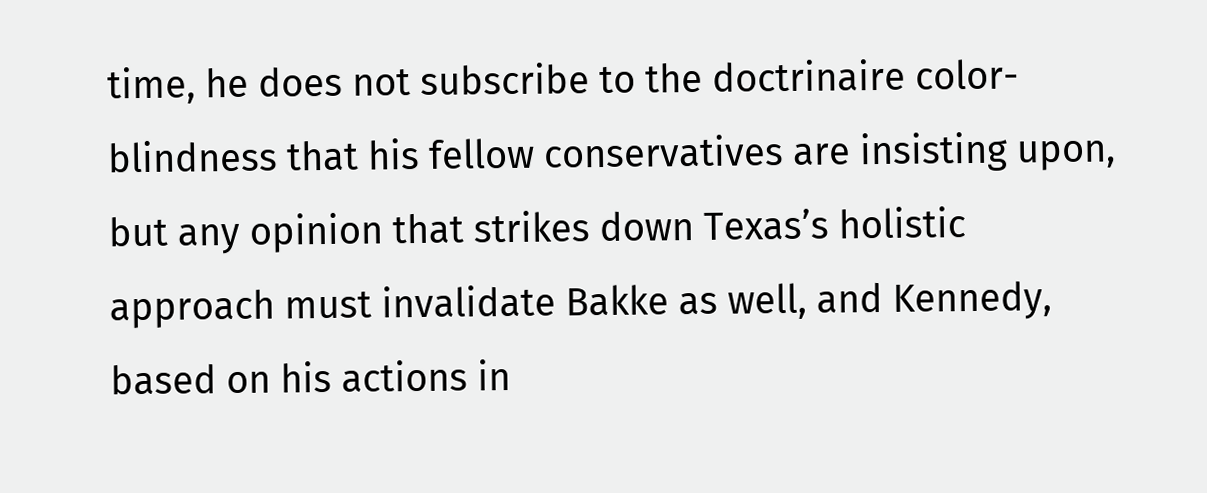time, he does not subscribe to the doctrinaire color-blindness that his fellow conservatives are insisting upon, but any opinion that strikes down Texas’s holistic approach must invalidate Bakke as well, and Kennedy, based on his actions in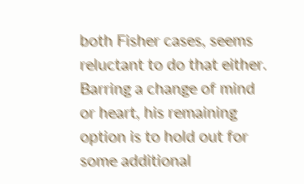both Fisher cases, seems reluctant to do that either. Barring a change of mind or heart, his remaining option is to hold out for some additional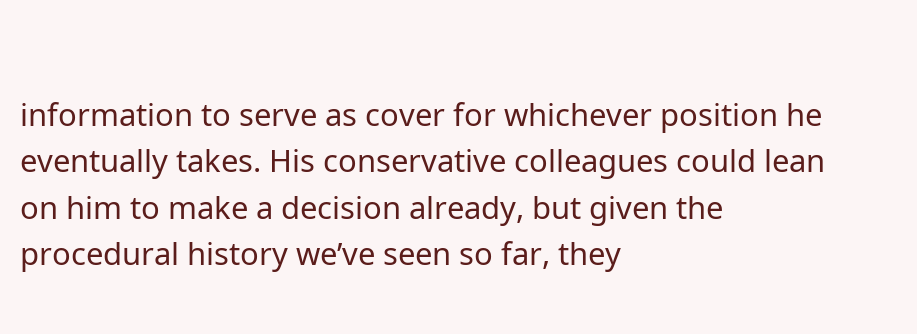information to serve as cover for whichever position he eventually takes. His conservative colleagues could lean on him to make a decision already, but given the procedural history we’ve seen so far, they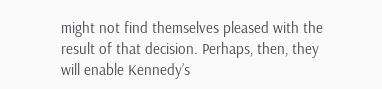might not find themselves pleased with the result of that decision. Perhaps, then, they will enable Kennedy’s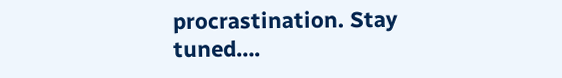procrastination. Stay tuned….